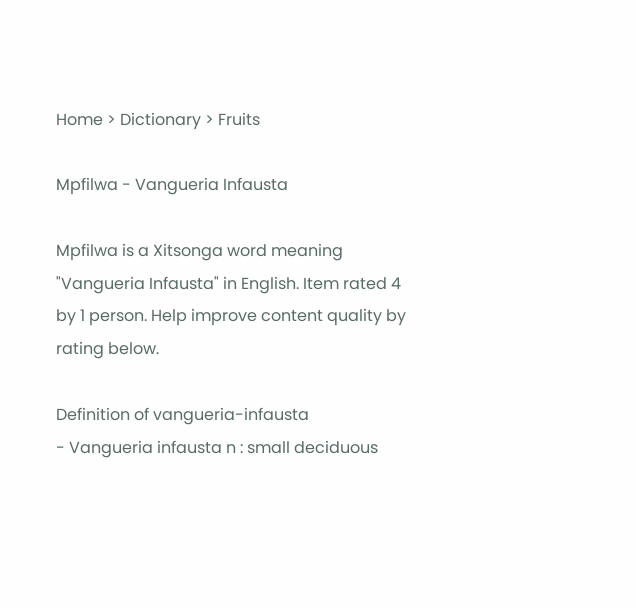Home > Dictionary > Fruits

Mpfilwa - Vangueria Infausta

Mpfilwa is a Xitsonga word meaning "Vangueria Infausta" in English. Item rated 4 by 1 person. Help improve content quality by rating below.

Definition of vangueria-infausta
- Vangueria infausta n : small deciduous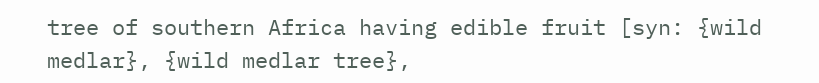tree of southern Africa having edible fruit [syn: {wild medlar}, {wild medlar tree},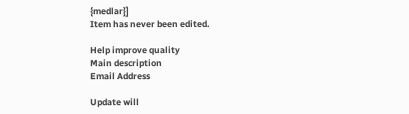{medlar}]
Item has never been edited.

Help improve quality
Main description
Email Address

Update will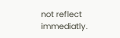not reflect immediatly.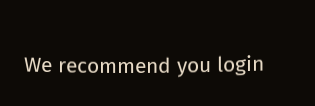We recommend you login